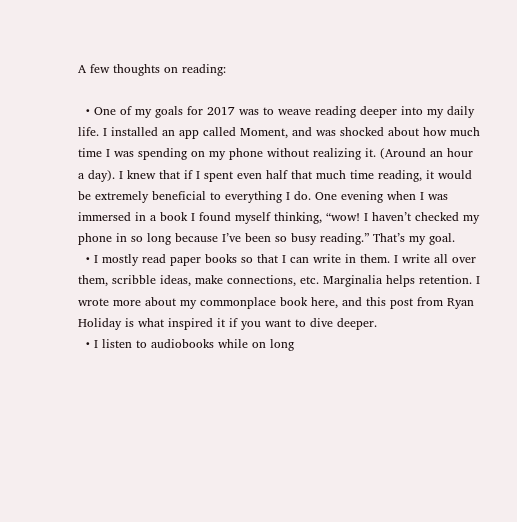A few thoughts on reading:

  • One of my goals for 2017 was to weave reading deeper into my daily life. I installed an app called Moment, and was shocked about how much time I was spending on my phone without realizing it. (Around an hour a day). I knew that if I spent even half that much time reading, it would be extremely beneficial to everything I do. One evening when I was immersed in a book I found myself thinking, “wow! I haven’t checked my phone in so long because I’ve been so busy reading.” That’s my goal.
  • I mostly read paper books so that I can write in them. I write all over them, scribble ideas, make connections, etc. Marginalia helps retention. I wrote more about my commonplace book here, and this post from Ryan Holiday is what inspired it if you want to dive deeper.
  • I listen to audiobooks while on long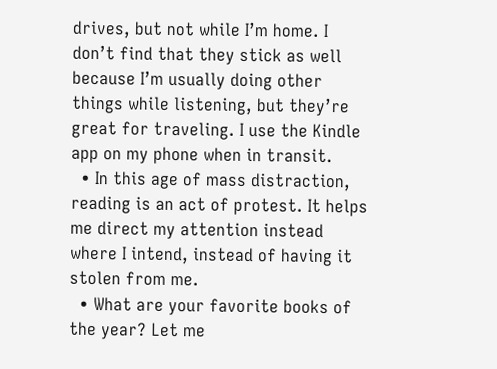drives, but not while I’m home. I don’t find that they stick as well because I’m usually doing other things while listening, but they’re great for traveling. I use the Kindle app on my phone when in transit.
  • In this age of mass distraction, reading is an act of protest. It helps me direct my attention instead where I intend, instead of having it stolen from me.
  • What are your favorite books of the year? Let me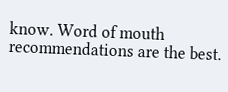know. Word of mouth recommendations are the best.